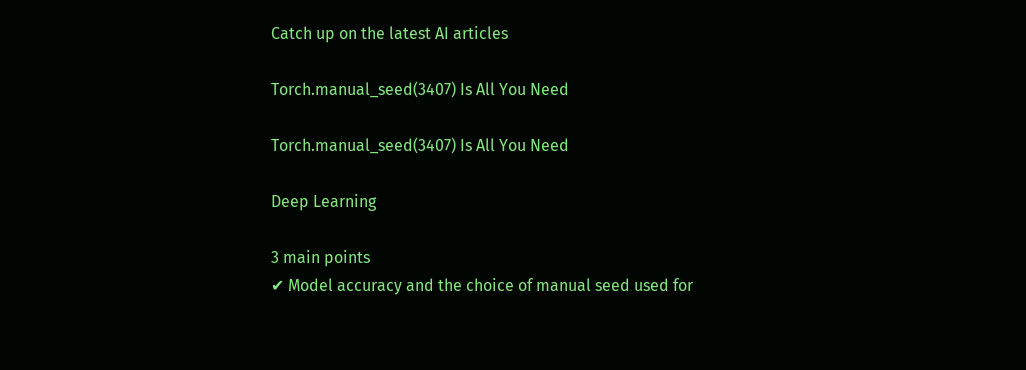Catch up on the latest AI articles

Torch.manual_seed(3407) Is All You Need

Torch.manual_seed(3407) Is All You Need

Deep Learning

3 main points
✔ Model accuracy and the choice of manual seed used for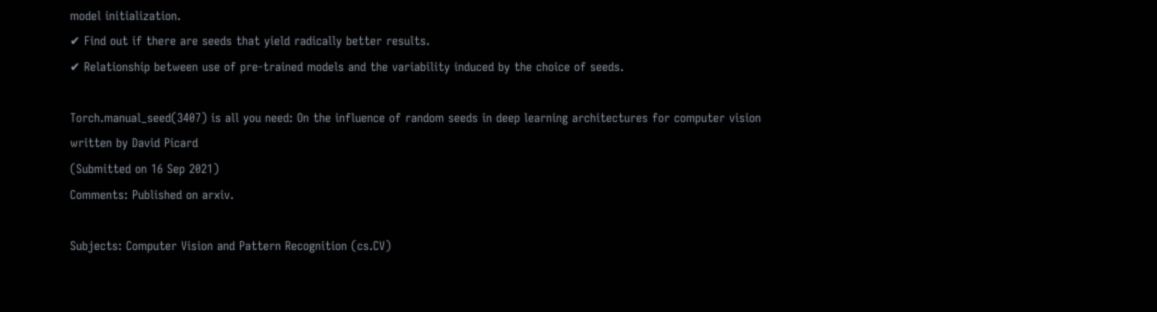model initialization.
✔ Find out if there are seeds that yield radically better results.
✔ Relationship between use of pre-trained models and the variability induced by the choice of seeds.

Torch.manual_seed(3407) is all you need: On the influence of random seeds in deep learning architectures for computer vision
written by David Picard
(Submitted on 16 Sep 2021)
Comments: Published on arxiv.

Subjects: Computer Vision and Pattern Recognition (cs.CV)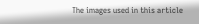The images used in this article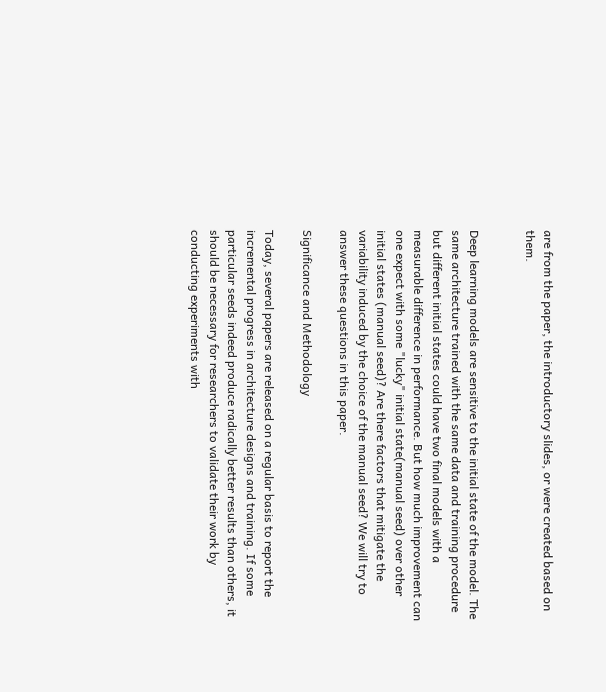are from the paper, the introductory slides, or were created based on them.


Deep learning models are sensitive to the initial state of the model. The same architecture trained with the same data and training procedure but different initial states could have two final models with a measurable difference in performance. But how much improvement can one expect with some "lucky" initial state(manual seed) over other initial states (manual seed)? Are there factors that mitigate the variability induced by the choice of the manual seed? We will try to answer these questions in this paper.

Significance and Methodology

Today, several papers are released on a regular basis to report the incremental progress in architecture designs and training. If some particular seeds indeed produce radically better results than others, it should be necessary for researchers to validate their work by conducting experiments with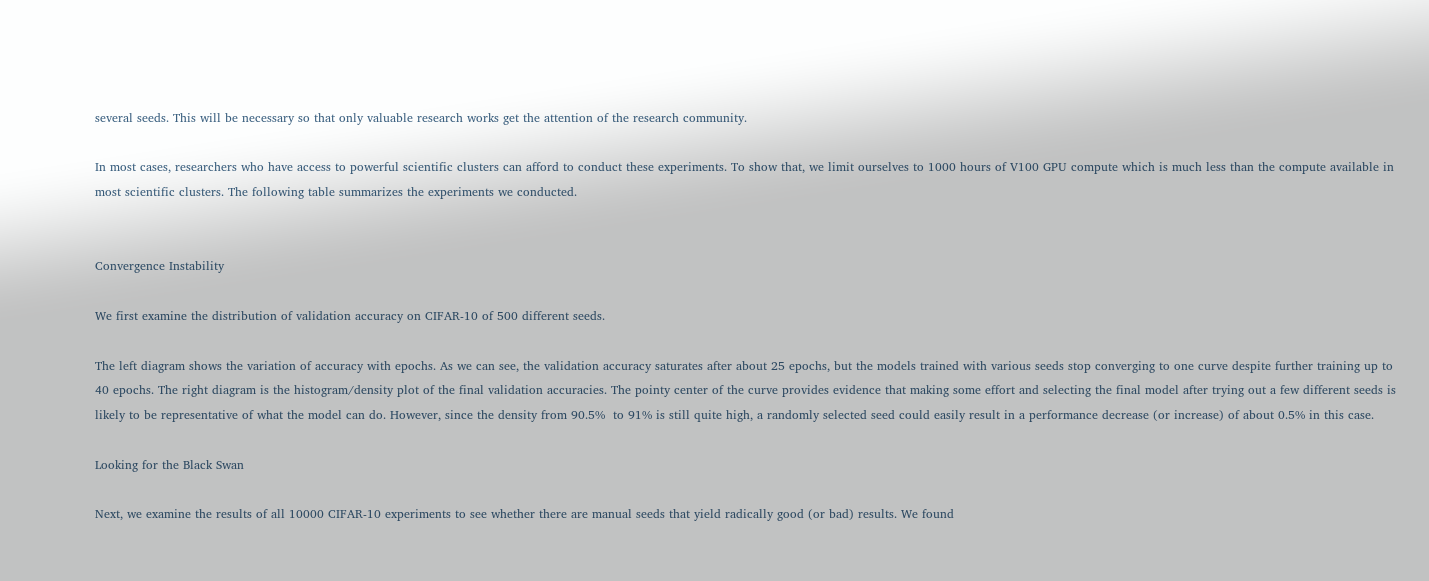several seeds. This will be necessary so that only valuable research works get the attention of the research community.

In most cases, researchers who have access to powerful scientific clusters can afford to conduct these experiments. To show that, we limit ourselves to 1000 hours of V100 GPU compute which is much less than the compute available in most scientific clusters. The following table summarizes the experiments we conducted.


Convergence Instability

We first examine the distribution of validation accuracy on CIFAR-10 of 500 different seeds.

The left diagram shows the variation of accuracy with epochs. As we can see, the validation accuracy saturates after about 25 epochs, but the models trained with various seeds stop converging to one curve despite further training up to 40 epochs. The right diagram is the histogram/density plot of the final validation accuracies. The pointy center of the curve provides evidence that making some effort and selecting the final model after trying out a few different seeds is likely to be representative of what the model can do. However, since the density from 90.5%  to 91% is still quite high, a randomly selected seed could easily result in a performance decrease (or increase) of about 0.5% in this case.

Looking for the Black Swan

Next, we examine the results of all 10000 CIFAR-10 experiments to see whether there are manual seeds that yield radically good (or bad) results. We found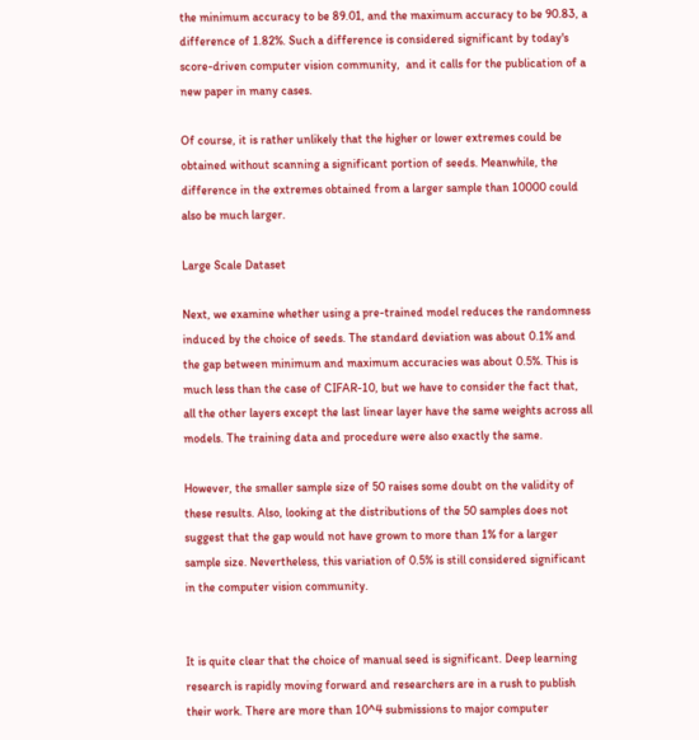the minimum accuracy to be 89.01, and the maximum accuracy to be 90.83, a difference of 1.82%. Such a difference is considered significant by today's score-driven computer vision community,  and it calls for the publication of a new paper in many cases.

Of course, it is rather unlikely that the higher or lower extremes could be obtained without scanning a significant portion of seeds. Meanwhile, the difference in the extremes obtained from a larger sample than 10000 could also be much larger.

Large Scale Dataset

Next, we examine whether using a pre-trained model reduces the randomness induced by the choice of seeds. The standard deviation was about 0.1% and the gap between minimum and maximum accuracies was about 0.5%. This is much less than the case of CIFAR-10, but we have to consider the fact that, all the other layers except the last linear layer have the same weights across all models. The training data and procedure were also exactly the same.

However, the smaller sample size of 50 raises some doubt on the validity of these results. Also, looking at the distributions of the 50 samples does not suggest that the gap would not have grown to more than 1% for a larger sample size. Nevertheless, this variation of 0.5% is still considered significant in the computer vision community.


It is quite clear that the choice of manual seed is significant. Deep learning research is rapidly moving forward and researchers are in a rush to publish their work. There are more than 10^4 submissions to major computer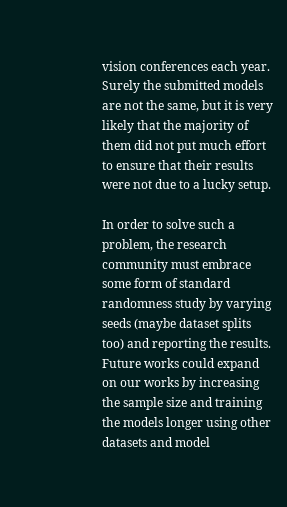vision conferences each year. Surely the submitted models are not the same, but it is very likely that the majority of them did not put much effort to ensure that their results were not due to a lucky setup.

In order to solve such a problem, the research community must embrace some form of standard randomness study by varying seeds (maybe dataset splits too) and reporting the results.  Future works could expand on our works by increasing the sample size and training the models longer using other datasets and model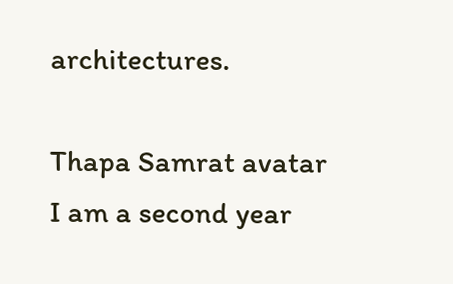architectures.

Thapa Samrat avatar
I am a second year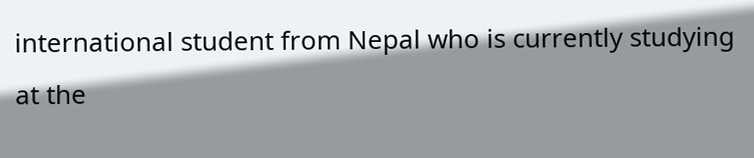international student from Nepal who is currently studying at the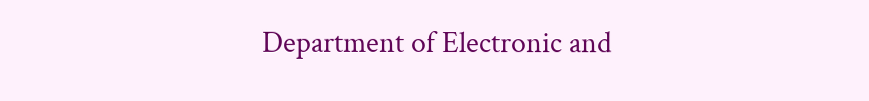Department of Electronic and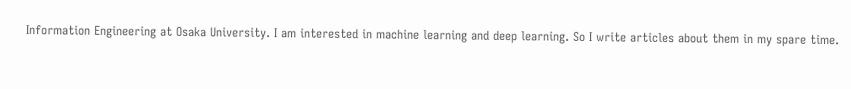Information Engineering at Osaka University. I am interested in machine learning and deep learning. So I write articles about them in my spare time.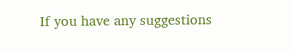If you have any suggestions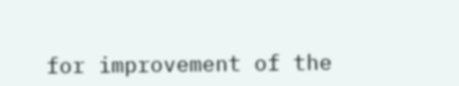for improvement of the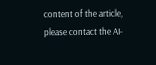content of the article,
please contact the AI-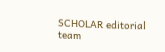SCHOLAR editorial team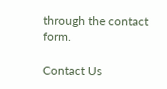through the contact form.

Contact Us